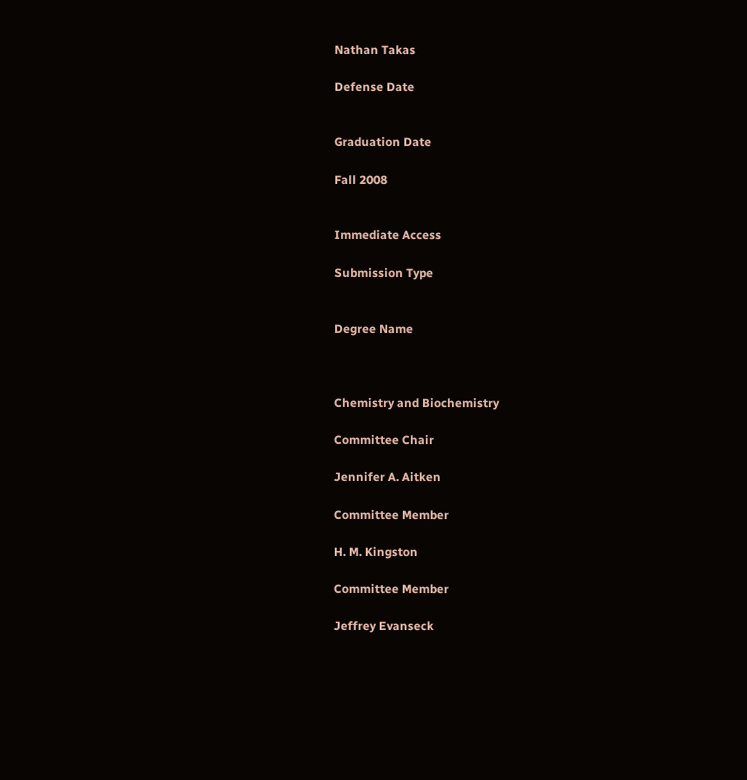Nathan Takas

Defense Date


Graduation Date

Fall 2008


Immediate Access

Submission Type


Degree Name



Chemistry and Biochemistry

Committee Chair

Jennifer A. Aitken

Committee Member

H. M. Kingston

Committee Member

Jeffrey Evanseck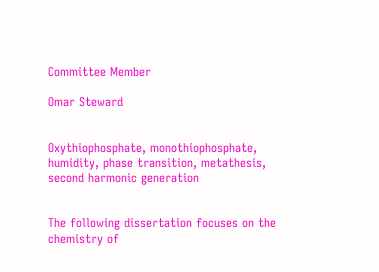Committee Member

Omar Steward


Oxythiophosphate, monothiophosphate, humidity, phase transition, metathesis, second harmonic generation


The following dissertation focuses on the chemistry of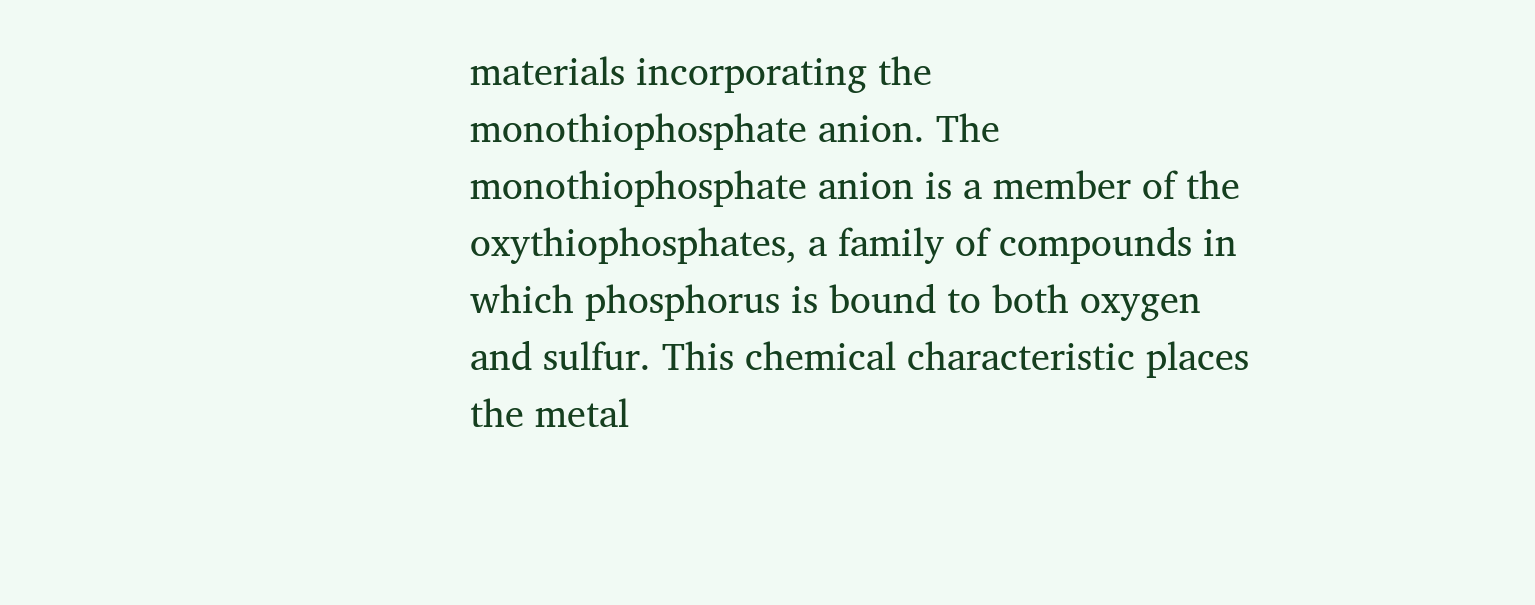materials incorporating the monothiophosphate anion. The monothiophosphate anion is a member of the oxythiophosphates, a family of compounds in which phosphorus is bound to both oxygen and sulfur. This chemical characteristic places the metal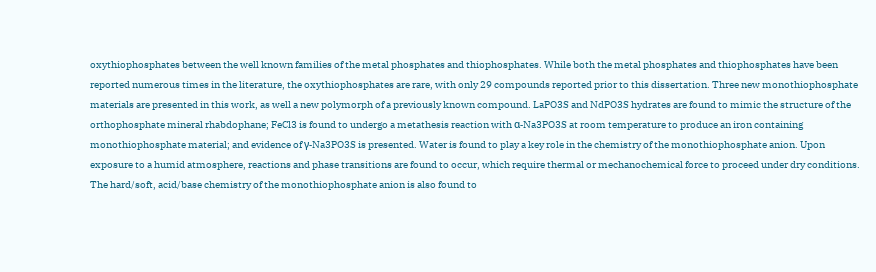oxythiophosphates between the well known families of the metal phosphates and thiophosphates. While both the metal phosphates and thiophosphates have been reported numerous times in the literature, the oxythiophosphates are rare, with only 29 compounds reported prior to this dissertation. Three new monothiophosphate materials are presented in this work, as well a new polymorph of a previously known compound. LaPO3S and NdPO3S hydrates are found to mimic the structure of the orthophosphate mineral rhabdophane; FeCl3 is found to undergo a metathesis reaction with α-Na3PO3S at room temperature to produce an iron containing monothiophosphate material; and evidence of γ-Na3PO3S is presented. Water is found to play a key role in the chemistry of the monothiophosphate anion. Upon exposure to a humid atmosphere, reactions and phase transitions are found to occur, which require thermal or mechanochemical force to proceed under dry conditions. The hard/soft, acid/base chemistry of the monothiophosphate anion is also found to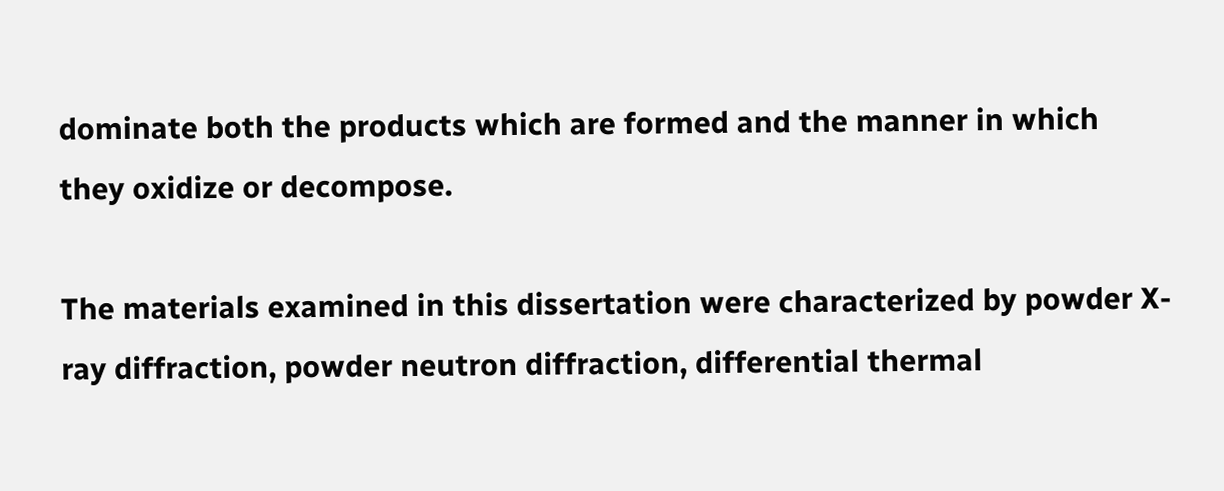dominate both the products which are formed and the manner in which they oxidize or decompose.

The materials examined in this dissertation were characterized by powder X-ray diffraction, powder neutron diffraction, differential thermal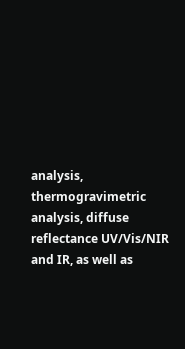analysis, thermogravimetric analysis, diffuse reflectance UV/Vis/NIR and IR, as well as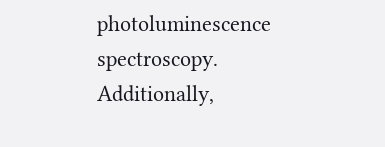photoluminescence spectroscopy. Additionally,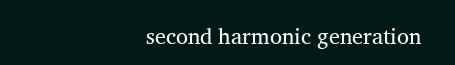second harmonic generation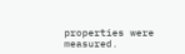properties were measured.